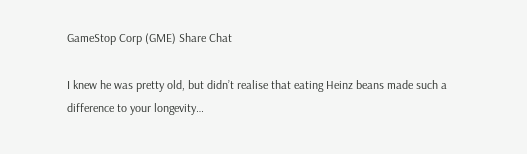GameStop Corp (GME) Share Chat

I knew he was pretty old, but didn’t realise that eating Heinz beans made such a difference to your longevity…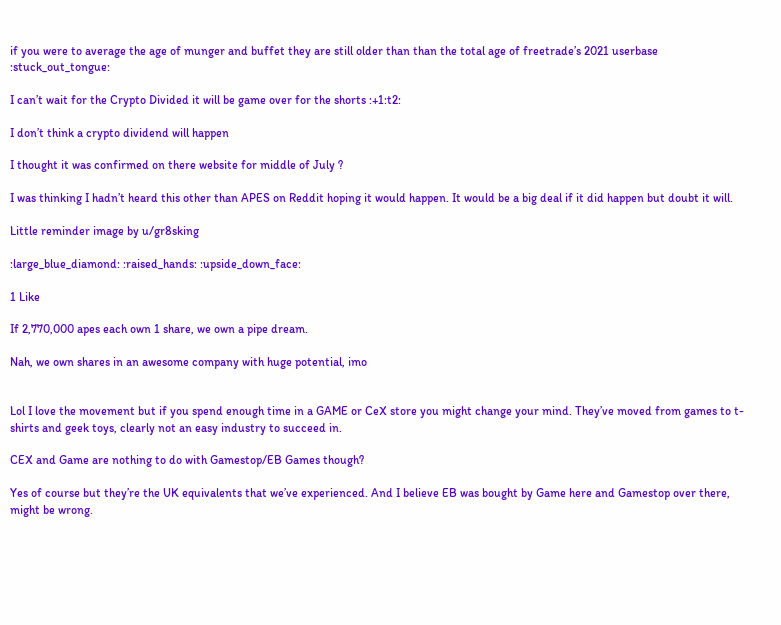if you were to average the age of munger and buffet they are still older than than the total age of freetrade’s 2021 userbase :stuck_out_tongue:

I can’t wait for the Crypto Divided it will be game over for the shorts :+1:t2:

I don’t think a crypto dividend will happen

I thought it was confirmed on there website for middle of July ?

I was thinking I hadn’t heard this other than APES on Reddit hoping it would happen. It would be a big deal if it did happen but doubt it will.

Little reminder image by u/gr8sking

:large_blue_diamond: :raised_hands: :upside_down_face:

1 Like

If 2,770,000 apes each own 1 share, we own a pipe dream.

Nah, we own shares in an awesome company with huge potential, imo


Lol I love the movement but if you spend enough time in a GAME or CeX store you might change your mind. They’ve moved from games to t-shirts and geek toys, clearly not an easy industry to succeed in.

CEX and Game are nothing to do with Gamestop/EB Games though?

Yes of course but they’re the UK equivalents that we’ve experienced. And I believe EB was bought by Game here and Gamestop over there, might be wrong.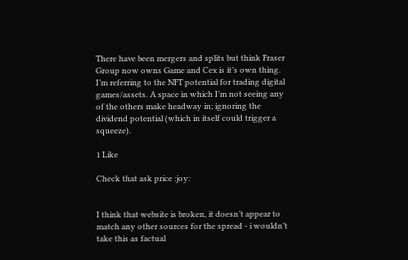There have been mergers and splits but think Fraser Group now owns Game and Cex is it’s own thing. I’m referring to the NFT potential for trading digital games/assets. A space in which I’m not seeing any of the others make headway in; ignoring the dividend potential (which in itself could trigger a squeeze).

1 Like

Check that ask price :joy:


I think that website is broken, it doesn’t appear to match any other sources for the spread - i wouldn’t take this as factual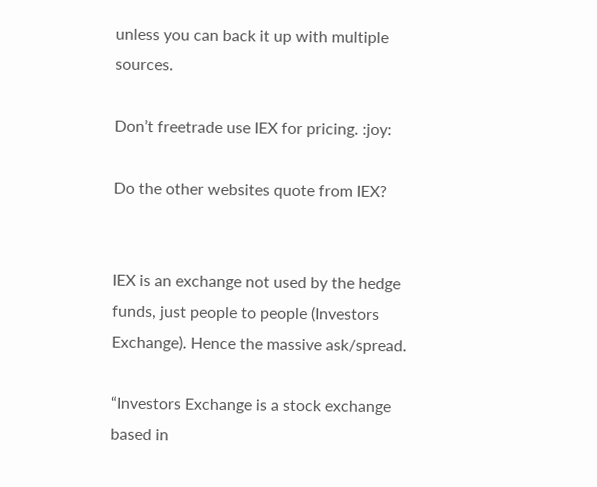unless you can back it up with multiple sources.

Don’t freetrade use IEX for pricing. :joy:

Do the other websites quote from IEX?


IEX is an exchange not used by the hedge funds, just people to people (Investors Exchange). Hence the massive ask/spread.

“Investors Exchange is a stock exchange based in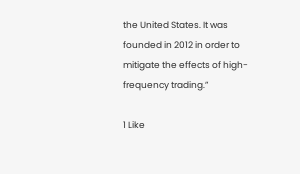the United States. It was founded in 2012 in order to mitigate the effects of high-frequency trading.”

1 Like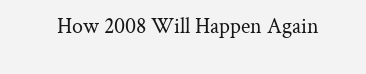How 2008 Will Happen Again